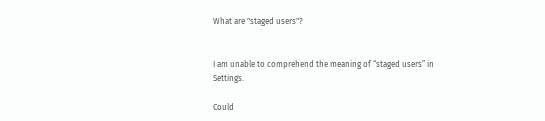What are "staged users"?


I am unable to comprehend the meaning of “staged users” in Settings.

Could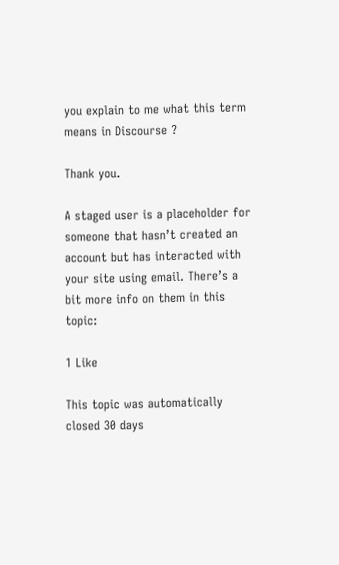you explain to me what this term means in Discourse ?

Thank you.

A staged user is a placeholder for someone that hasn’t created an account but has interacted with your site using email. There’s a bit more info on them in this topic:

1 Like

This topic was automatically closed 30 days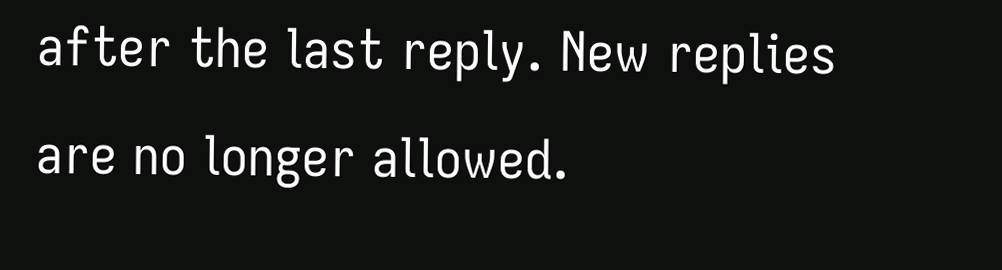after the last reply. New replies are no longer allowed.